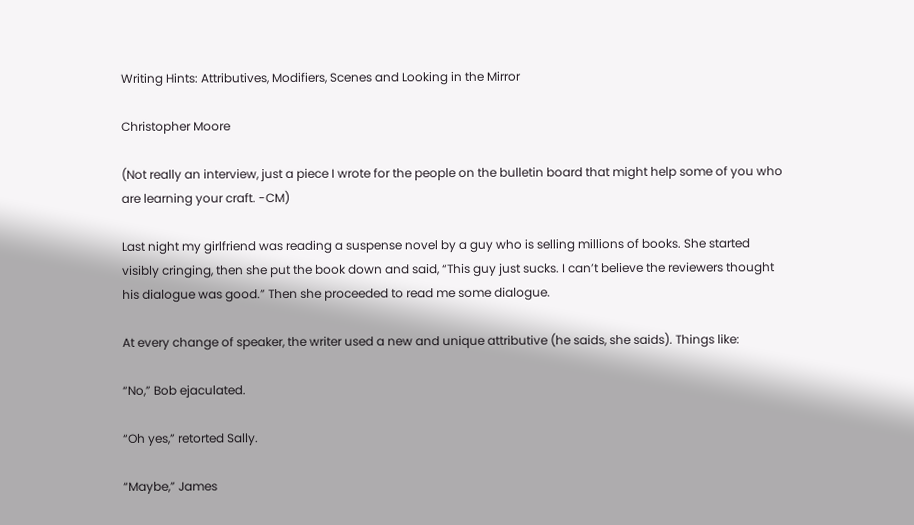Writing Hints: Attributives, Modifiers, Scenes and Looking in the Mirror

Christopher Moore

(Not really an interview, just a piece I wrote for the people on the bulletin board that might help some of you who are learning your craft. -CM)

Last night my girlfriend was reading a suspense novel by a guy who is selling millions of books. She started visibly cringing, then she put the book down and said, “This guy just sucks. I can’t believe the reviewers thought his dialogue was good.” Then she proceeded to read me some dialogue.

At every change of speaker, the writer used a new and unique attributive (he saids, she saids). Things like:

“No,” Bob ejaculated.

“Oh yes,” retorted Sally.

“Maybe,” James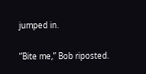jumped in.

“Bite me,” Bob riposted.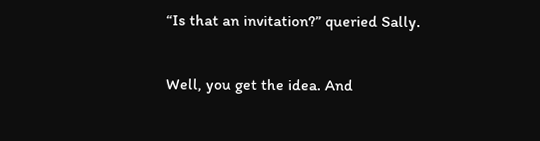“Is that an invitation?” queried Sally.

Well, you get the idea. And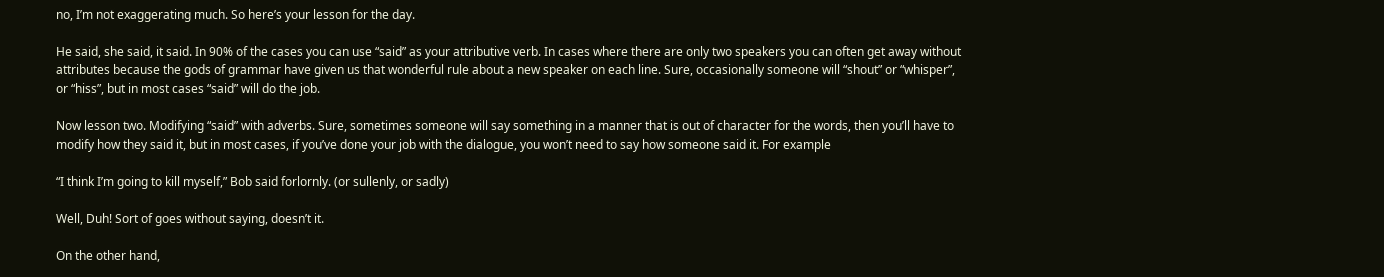no, I’m not exaggerating much. So here’s your lesson for the day.

He said, she said, it said. In 90% of the cases you can use “said” as your attributive verb. In cases where there are only two speakers you can often get away without attributes because the gods of grammar have given us that wonderful rule about a new speaker on each line. Sure, occasionally someone will “shout” or “whisper”, or “hiss”, but in most cases “said” will do the job.

Now lesson two. Modifying “said” with adverbs. Sure, sometimes someone will say something in a manner that is out of character for the words, then you’ll have to modify how they said it, but in most cases, if you’ve done your job with the dialogue, you won’t need to say how someone said it. For example

“I think I’m going to kill myself,” Bob said forlornly. (or sullenly, or sadly)

Well, Duh! Sort of goes without saying, doesn’t it.

On the other hand,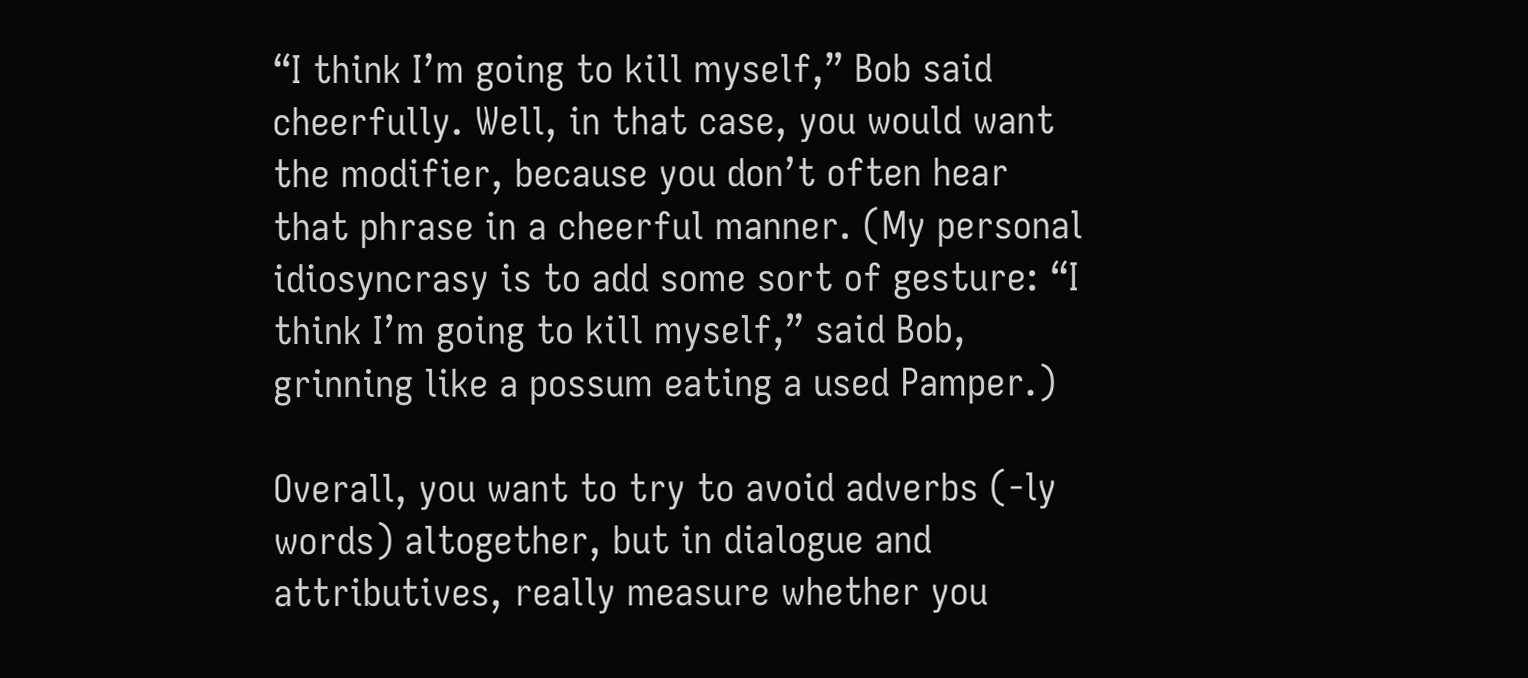“I think I’m going to kill myself,” Bob said cheerfully. Well, in that case, you would want the modifier, because you don’t often hear that phrase in a cheerful manner. (My personal idiosyncrasy is to add some sort of gesture: “I think I’m going to kill myself,” said Bob, grinning like a possum eating a used Pamper.)

Overall, you want to try to avoid adverbs (-ly words) altogether, but in dialogue and attributives, really measure whether you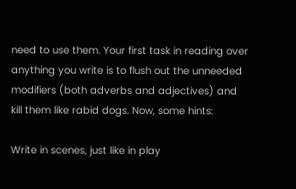need to use them. Your first task in reading over anything you write is to flush out the unneeded modifiers (both adverbs and adjectives) and kill them like rabid dogs. Now, some hints:

Write in scenes, just like in play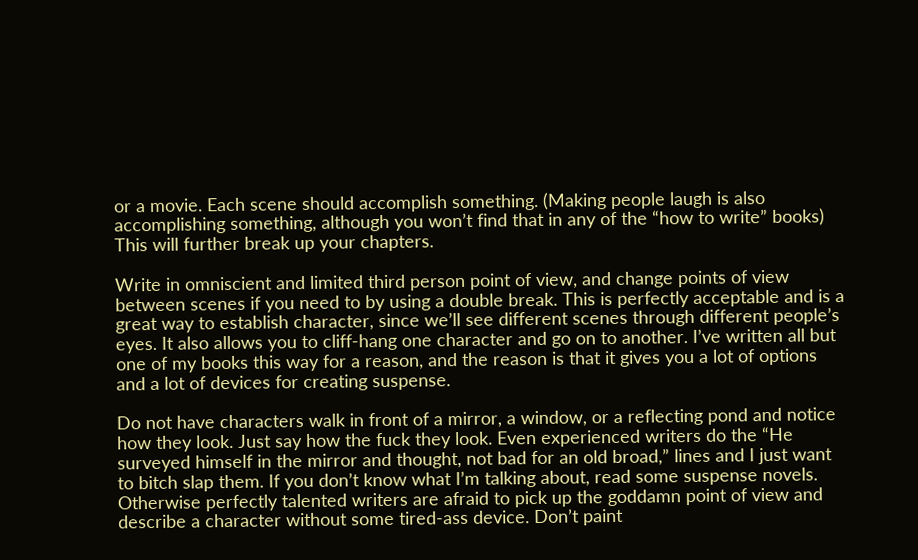or a movie. Each scene should accomplish something. (Making people laugh is also accomplishing something, although you won’t find that in any of the “how to write” books) This will further break up your chapters.

Write in omniscient and limited third person point of view, and change points of view between scenes if you need to by using a double break. This is perfectly acceptable and is a great way to establish character, since we’ll see different scenes through different people’s eyes. It also allows you to cliff-hang one character and go on to another. I’ve written all but one of my books this way for a reason, and the reason is that it gives you a lot of options and a lot of devices for creating suspense.

Do not have characters walk in front of a mirror, a window, or a reflecting pond and notice how they look. Just say how the fuck they look. Even experienced writers do the “He surveyed himself in the mirror and thought, not bad for an old broad,” lines and I just want to bitch slap them. If you don’t know what I’m talking about, read some suspense novels. Otherwise perfectly talented writers are afraid to pick up the goddamn point of view and describe a character without some tired-ass device. Don’t paint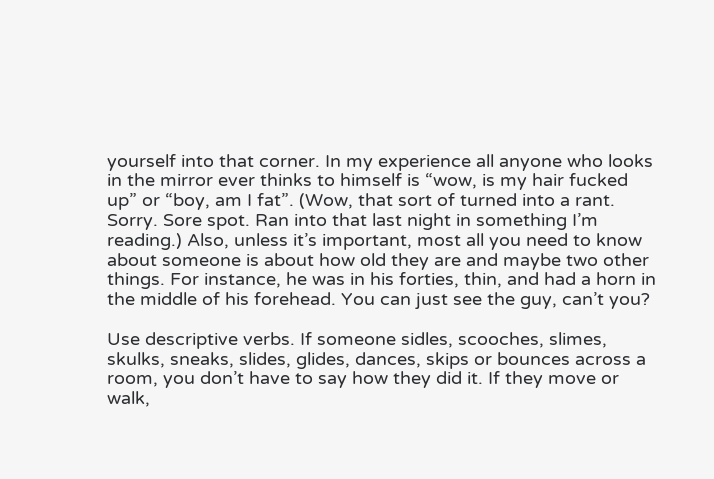yourself into that corner. In my experience all anyone who looks in the mirror ever thinks to himself is “wow, is my hair fucked up” or “boy, am I fat”. (Wow, that sort of turned into a rant. Sorry. Sore spot. Ran into that last night in something I’m reading.) Also, unless it’s important, most all you need to know about someone is about how old they are and maybe two other things. For instance, he was in his forties, thin, and had a horn in the middle of his forehead. You can just see the guy, can’t you?

Use descriptive verbs. If someone sidles, scooches, slimes, skulks, sneaks, slides, glides, dances, skips or bounces across a room, you don’t have to say how they did it. If they move or walk,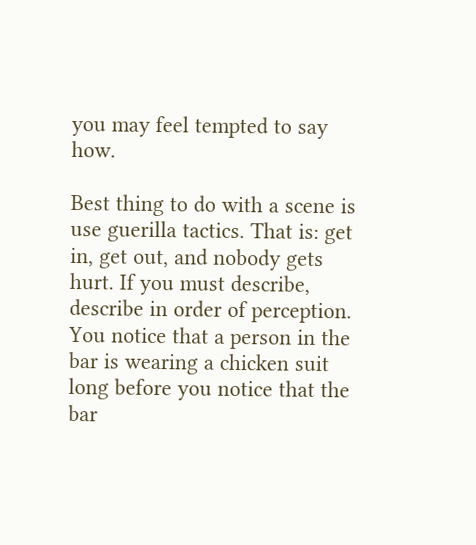you may feel tempted to say how.

Best thing to do with a scene is use guerilla tactics. That is: get in, get out, and nobody gets hurt. If you must describe, describe in order of perception. You notice that a person in the bar is wearing a chicken suit long before you notice that the bar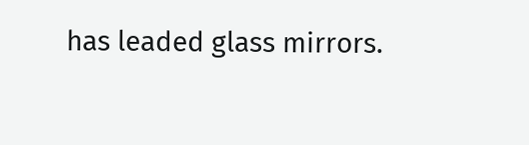has leaded glass mirrors.